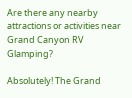Are there any nearby attractions or activities near Grand Canyon RV Glamping?

Absolutely! The Grand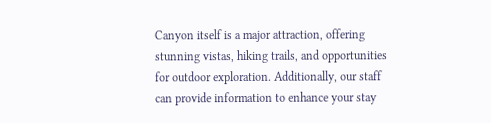Canyon itself is a major attraction, offering stunning vistas, hiking trails, and opportunities for outdoor exploration. Additionally, our staff can provide information to enhance your stay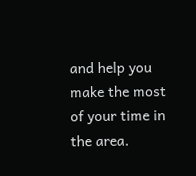and help you make the most of your time in the area.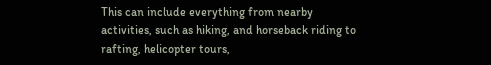This can include everything from nearby activities, such as hiking, and horseback riding to rafting, helicopter tours,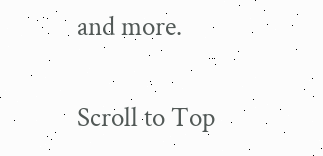and more.

Scroll to Top